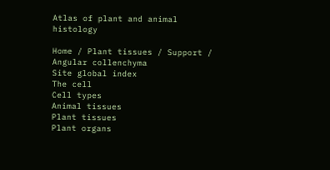Atlas of plant and animal histology

Home / Plant tissues / Support / Angular collenchyma
Site global index
The cell
Cell types
Animal tissues
Plant tissues
Plant organs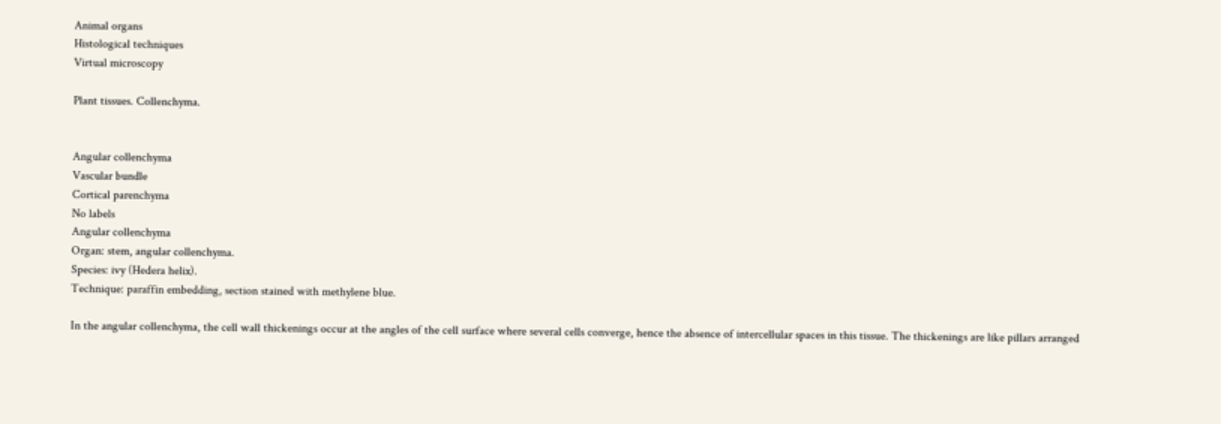Animal organs
Histological techniques
Virtual microscopy

Plant tissues. Collenchyma.


Angular collenchyma
Vascular bundle
Cortical parenchyma
No labels
Angular collenchyma
Organ: stem, angular collenchyma.
Species: ivy (Hedera helix).
Technique: paraffin embedding, section stained with methylene blue.

In the angular collenchyma, the cell wall thickenings occur at the angles of the cell surface where several cells converge, hence the absence of intercellular spaces in this tissue. The thickenings are like pillars arranged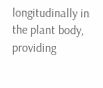longitudinally in the plant body, providing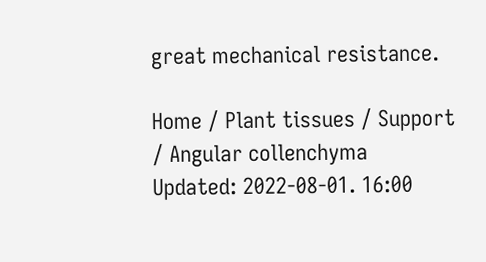great mechanical resistance.

Home / Plant tissues / Support / Angular collenchyma
Updated: 2022-08-01. 16:00